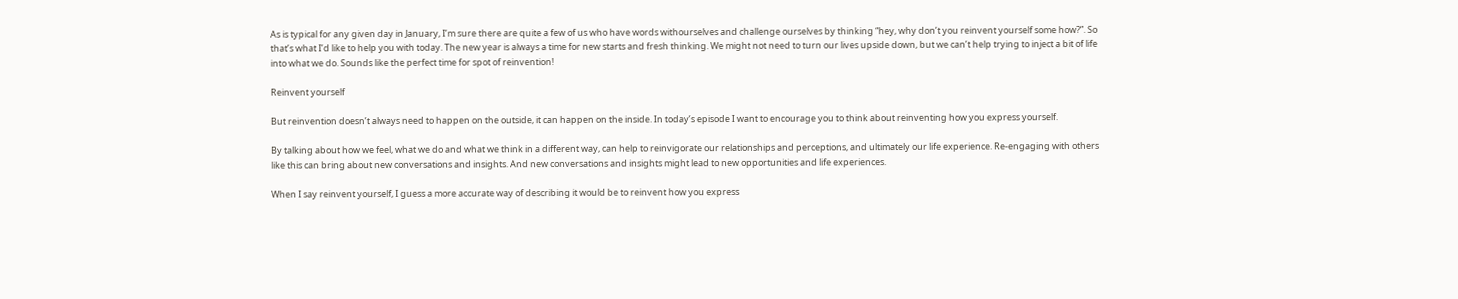As is typical for any given day in January, I’m sure there are quite a few of us who have words withourselves and challenge ourselves by thinking “hey, why don’t you reinvent yourself some how?”. So that’s what I’d like to help you with today. The new year is always a time for new starts and fresh thinking. We might not need to turn our lives upside down, but we can’t help trying to inject a bit of life into what we do. Sounds like the perfect time for spot of reinvention!

Reinvent yourself

But reinvention doesn’t always need to happen on the outside, it can happen on the inside. In today’s episode I want to encourage you to think about reinventing how you express yourself.

By talking about how we feel, what we do and what we think in a different way, can help to reinvigorate our relationships and perceptions, and ultimately our life experience. Re-engaging with others like this can bring about new conversations and insights. And new conversations and insights might lead to new opportunities and life experiences.

When I say reinvent yourself, I guess a more accurate way of describing it would be to reinvent how you express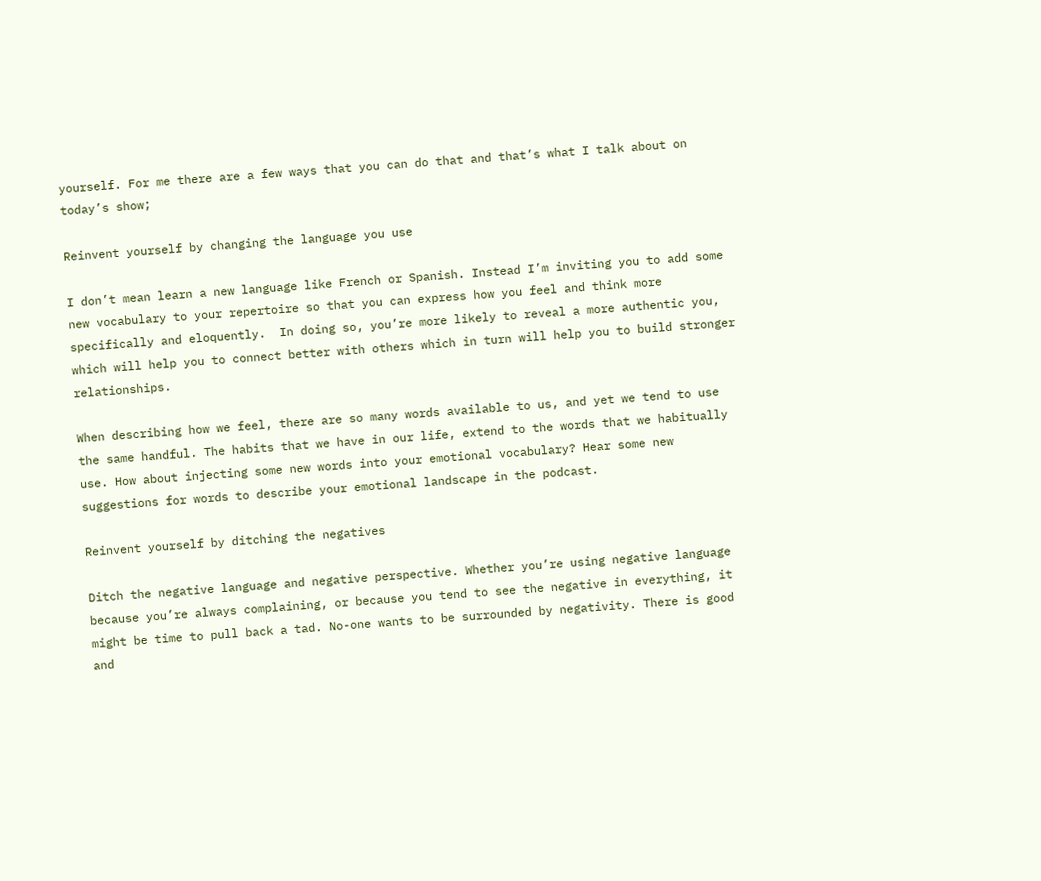yourself. For me there are a few ways that you can do that and that’s what I talk about on today’s show;

Reinvent yourself by changing the language you use

I don’t mean learn a new language like French or Spanish. Instead I’m inviting you to add some new vocabulary to your repertoire so that you can express how you feel and think more specifically and eloquently.  In doing so, you’re more likely to reveal a more authentic you, which will help you to connect better with others which in turn will help you to build stronger relationships.

When describing how we feel, there are so many words available to us, and yet we tend to use the same handful. The habits that we have in our life, extend to the words that we habitually use. How about injecting some new words into your emotional vocabulary? Hear some new suggestions for words to describe your emotional landscape in the podcast.

Reinvent yourself by ditching the negatives

Ditch the negative language and negative perspective. Whether you’re using negative language because you’re always complaining, or because you tend to see the negative in everything, it might be time to pull back a tad. No-one wants to be surrounded by negativity. There is good and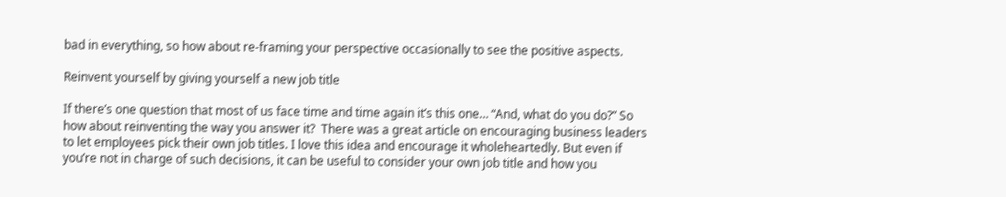bad in everything, so how about re-framing your perspective occasionally to see the positive aspects.

Reinvent yourself by giving yourself a new job title

If there’s one question that most of us face time and time again it’s this one… “And, what do you do?” So how about reinventing the way you answer it?  There was a great article on encouraging business leaders to let employees pick their own job titles. I love this idea and encourage it wholeheartedly. But even if you’re not in charge of such decisions, it can be useful to consider your own job title and how you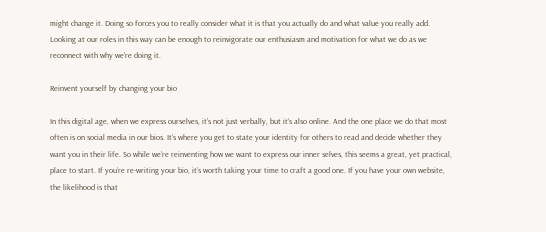might change it. Doing so forces you to really consider what it is that you actually do and what value you really add. Looking at our roles in this way can be enough to reinvigorate our enthusiasm and motivation for what we do as we reconnect with why we’re doing it.

Reinvent yourself by changing your bio

In this digital age, when we express ourselves, it’s not just verbally, but it’s also online. And the one place we do that most often is on social media in our bios. It’s where you get to state your identity for others to read and decide whether they want you in their life. So while we’re reinventing how we want to express our inner selves, this seems a great, yet practical, place to start. If you’re re-writing your bio, it’s worth taking your time to craft a good one. If you have your own website, the likelihood is that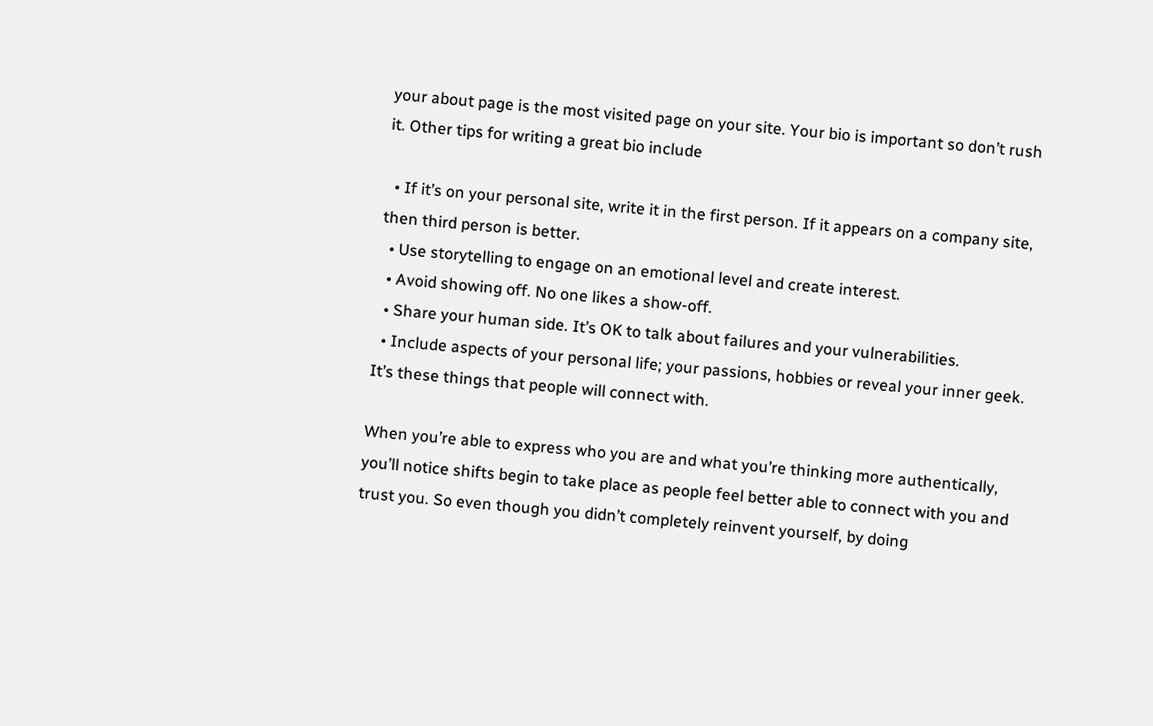your about page is the most visited page on your site. Your bio is important so don’t rush it. Other tips for writing a great bio include

  • If it’s on your personal site, write it in the first person. If it appears on a company site, then third person is better.
  • Use storytelling to engage on an emotional level and create interest.
  • Avoid showing off. No one likes a show-off.
  • Share your human side. It’s OK to talk about failures and your vulnerabilities.
  • Include aspects of your personal life; your passions, hobbies or reveal your inner geek. It’s these things that people will connect with.

When you’re able to express who you are and what you’re thinking more authentically, you’ll notice shifts begin to take place as people feel better able to connect with you and trust you. So even though you didn’t completely reinvent yourself, by doing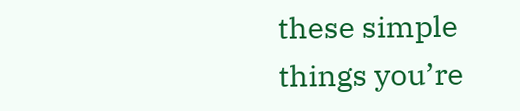these simple things you’re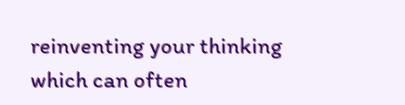reinventing your thinking which can often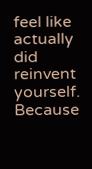feel like actually did reinvent yourself. Because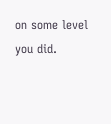on some level you did.